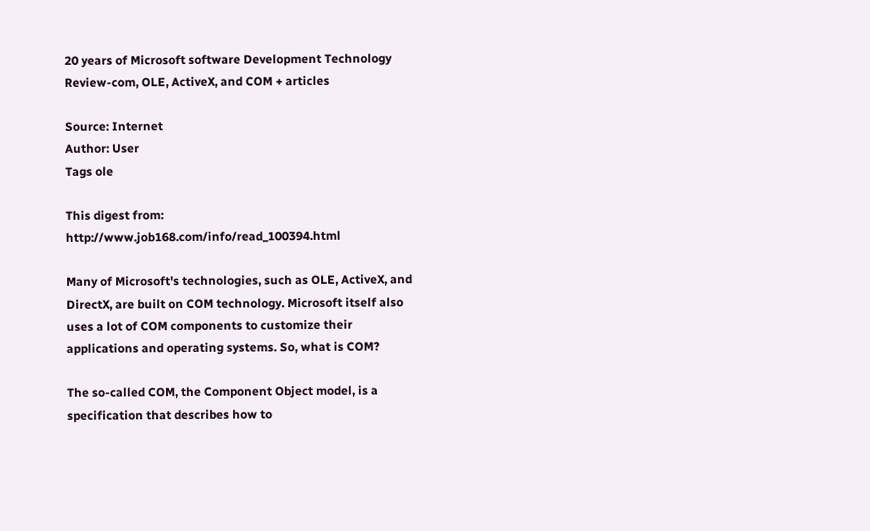20 years of Microsoft software Development Technology Review-com, OLE, ActiveX, and COM + articles

Source: Internet
Author: User
Tags ole

This digest from: http://www.job168.com/info/read_100394.html

Many of Microsoft's technologies, such as OLE, ActiveX, and DirectX, are built on COM technology. Microsoft itself also uses a lot of COM components to customize their applications and operating systems. So, what is COM?

The so-called COM, the Component Object model, is a specification that describes how to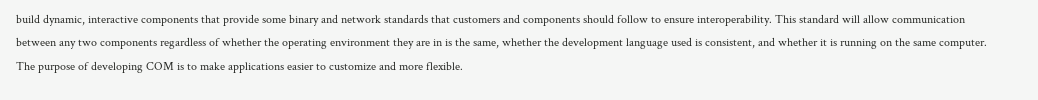build dynamic, interactive components that provide some binary and network standards that customers and components should follow to ensure interoperability. This standard will allow communication between any two components regardless of whether the operating environment they are in is the same, whether the development language used is consistent, and whether it is running on the same computer. The purpose of developing COM is to make applications easier to customize and more flexible.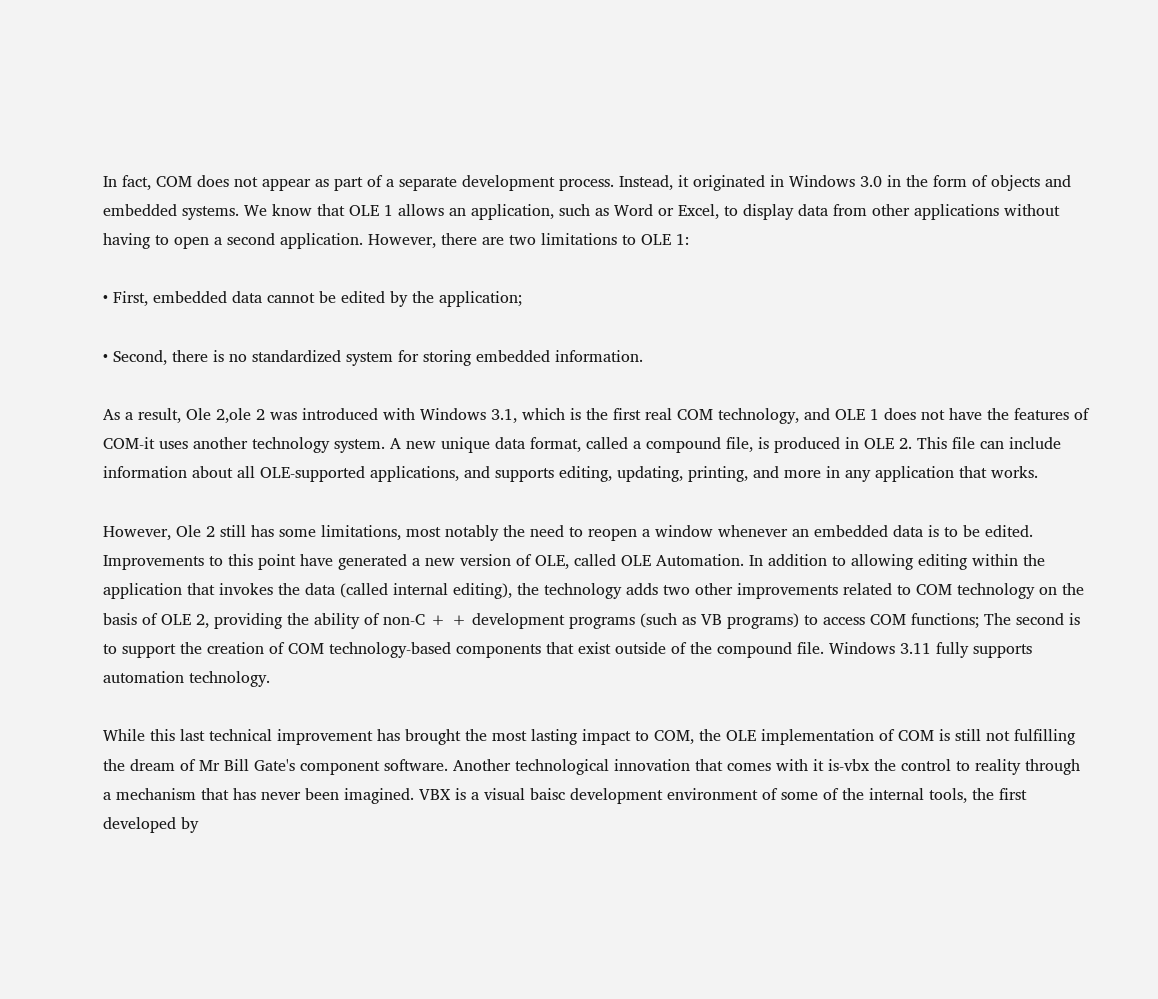In fact, COM does not appear as part of a separate development process. Instead, it originated in Windows 3.0 in the form of objects and embedded systems. We know that OLE 1 allows an application, such as Word or Excel, to display data from other applications without having to open a second application. However, there are two limitations to OLE 1:

• First, embedded data cannot be edited by the application;

• Second, there is no standardized system for storing embedded information.

As a result, Ole 2,ole 2 was introduced with Windows 3.1, which is the first real COM technology, and OLE 1 does not have the features of COM-it uses another technology system. A new unique data format, called a compound file, is produced in OLE 2. This file can include information about all OLE-supported applications, and supports editing, updating, printing, and more in any application that works.

However, Ole 2 still has some limitations, most notably the need to reopen a window whenever an embedded data is to be edited. Improvements to this point have generated a new version of OLE, called OLE Automation. In addition to allowing editing within the application that invokes the data (called internal editing), the technology adds two other improvements related to COM technology on the basis of OLE 2, providing the ability of non-C + + development programs (such as VB programs) to access COM functions; The second is to support the creation of COM technology-based components that exist outside of the compound file. Windows 3.11 fully supports automation technology.

While this last technical improvement has brought the most lasting impact to COM, the OLE implementation of COM is still not fulfilling the dream of Mr Bill Gate's component software. Another technological innovation that comes with it is-vbx the control to reality through a mechanism that has never been imagined. VBX is a visual baisc development environment of some of the internal tools, the first developed by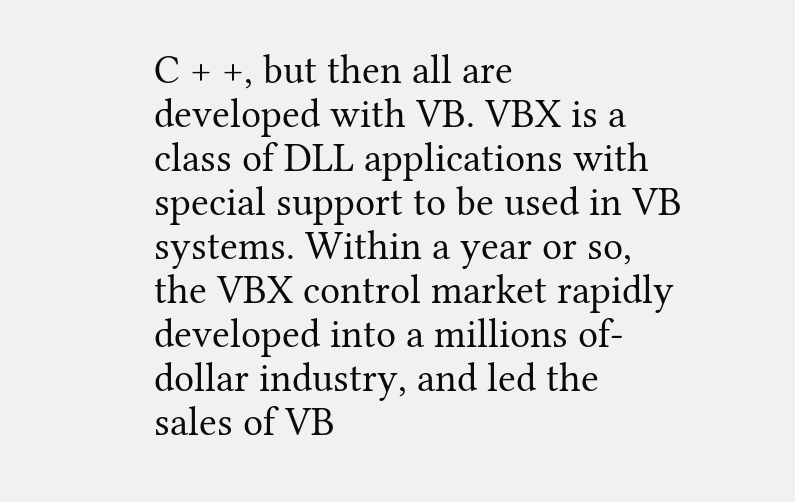C + +, but then all are developed with VB. VBX is a class of DLL applications with special support to be used in VB systems. Within a year or so, the VBX control market rapidly developed into a millions of-dollar industry, and led the sales of VB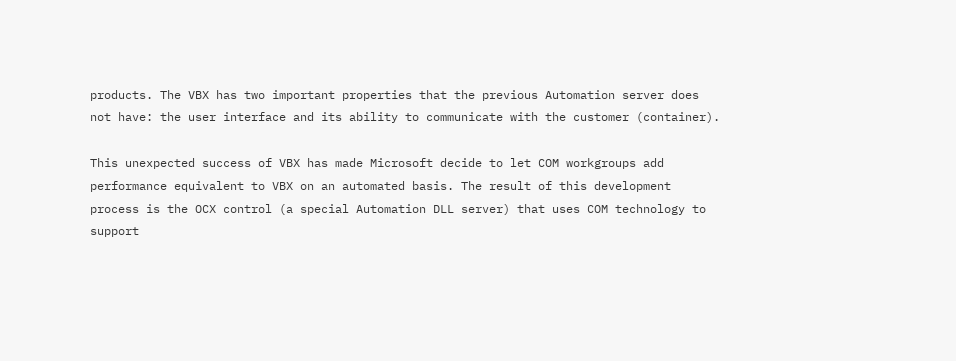products. The VBX has two important properties that the previous Automation server does not have: the user interface and its ability to communicate with the customer (container).

This unexpected success of VBX has made Microsoft decide to let COM workgroups add performance equivalent to VBX on an automated basis. The result of this development process is the OCX control (a special Automation DLL server) that uses COM technology to support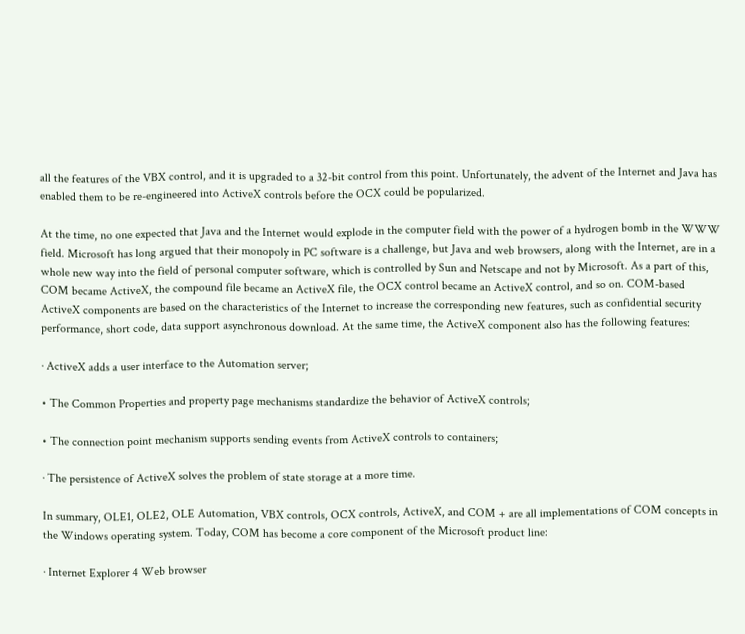all the features of the VBX control, and it is upgraded to a 32-bit control from this point. Unfortunately, the advent of the Internet and Java has enabled them to be re-engineered into ActiveX controls before the OCX could be popularized.

At the time, no one expected that Java and the Internet would explode in the computer field with the power of a hydrogen bomb in the WWW field. Microsoft has long argued that their monopoly in PC software is a challenge, but Java and web browsers, along with the Internet, are in a whole new way into the field of personal computer software, which is controlled by Sun and Netscape and not by Microsoft. As a part of this, COM became ActiveX, the compound file became an ActiveX file, the OCX control became an ActiveX control, and so on. COM-based ActiveX components are based on the characteristics of the Internet to increase the corresponding new features, such as confidential security performance, short code, data support asynchronous download. At the same time, the ActiveX component also has the following features:

· ActiveX adds a user interface to the Automation server;

• The Common Properties and property page mechanisms standardize the behavior of ActiveX controls;

• The connection point mechanism supports sending events from ActiveX controls to containers;

· The persistence of ActiveX solves the problem of state storage at a more time.

In summary, OLE1, OLE2, OLE Automation, VBX controls, OCX controls, ActiveX, and COM + are all implementations of COM concepts in the Windows operating system. Today, COM has become a core component of the Microsoft product line:

· Internet Explorer 4 Web browser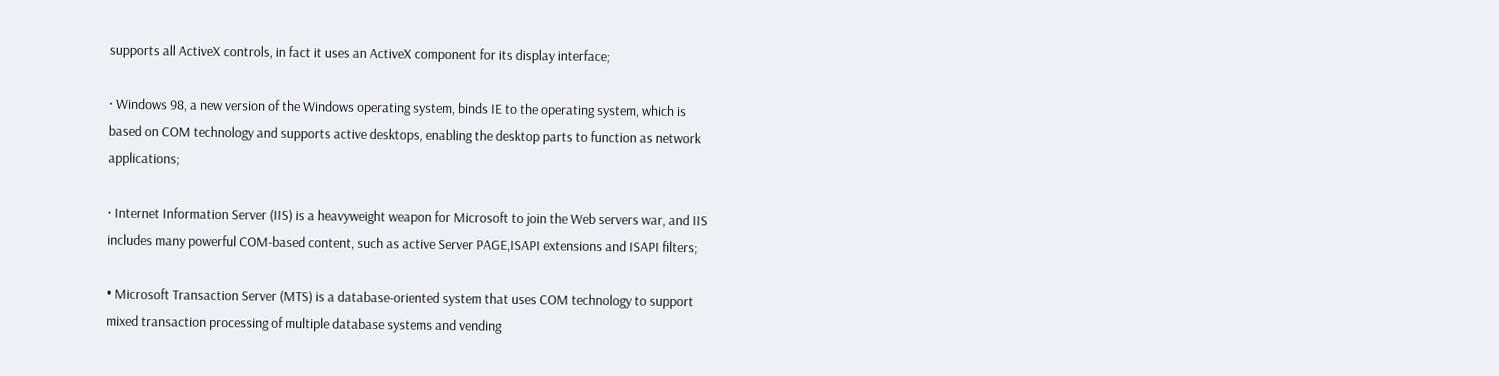supports all ActiveX controls, in fact it uses an ActiveX component for its display interface;

· Windows 98, a new version of the Windows operating system, binds IE to the operating system, which is based on COM technology and supports active desktops, enabling the desktop parts to function as network applications;

· Internet Information Server (IIS) is a heavyweight weapon for Microsoft to join the Web servers war, and IIS includes many powerful COM-based content, such as active Server PAGE,ISAPI extensions and ISAPI filters;

• Microsoft Transaction Server (MTS) is a database-oriented system that uses COM technology to support mixed transaction processing of multiple database systems and vending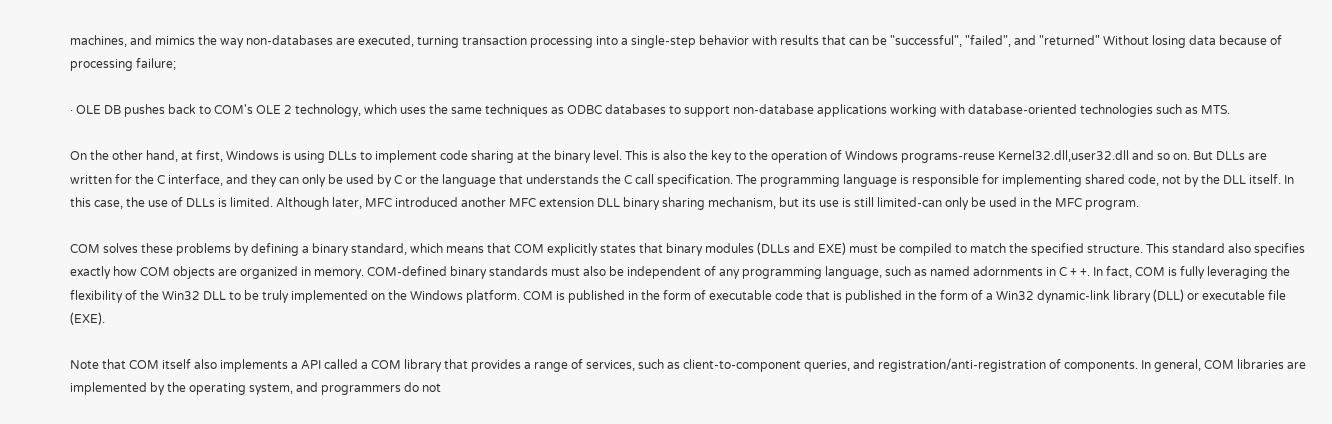machines, and mimics the way non-databases are executed, turning transaction processing into a single-step behavior with results that can be "successful", "failed", and "returned" Without losing data because of processing failure;

· OLE DB pushes back to COM's OLE 2 technology, which uses the same techniques as ODBC databases to support non-database applications working with database-oriented technologies such as MTS.

On the other hand, at first, Windows is using DLLs to implement code sharing at the binary level. This is also the key to the operation of Windows programs-reuse Kernel32.dll,user32.dll and so on. But DLLs are written for the C interface, and they can only be used by C or the language that understands the C call specification. The programming language is responsible for implementing shared code, not by the DLL itself. In this case, the use of DLLs is limited. Although later, MFC introduced another MFC extension DLL binary sharing mechanism, but its use is still limited-can only be used in the MFC program.

COM solves these problems by defining a binary standard, which means that COM explicitly states that binary modules (DLLs and EXE) must be compiled to match the specified structure. This standard also specifies exactly how COM objects are organized in memory. COM-defined binary standards must also be independent of any programming language, such as named adornments in C + +. In fact, COM is fully leveraging the flexibility of the Win32 DLL to be truly implemented on the Windows platform. COM is published in the form of executable code that is published in the form of a Win32 dynamic-link library (DLL) or executable file (EXE).

Note that COM itself also implements a API called a COM library that provides a range of services, such as client-to-component queries, and registration/anti-registration of components. In general, COM libraries are implemented by the operating system, and programmers do not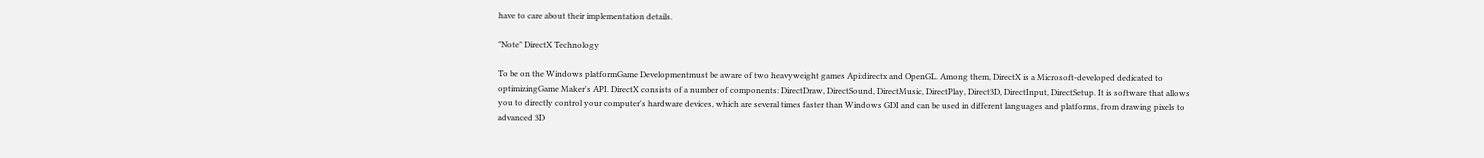have to care about their implementation details.

"Note" DirectX Technology

To be on the Windows platformGame Developmentmust be aware of two heavyweight games Api:directx and OpenGL. Among them, DirectX is a Microsoft-developed dedicated to optimizingGame Maker's API. DirectX consists of a number of components: DirectDraw, DirectSound, DirectMusic, DirectPlay, Direct3D, DirectInput, DirectSetup. It is software that allows you to directly control your computer's hardware devices, which are several times faster than Windows GDI and can be used in different languages and platforms, from drawing pixels to advanced 3D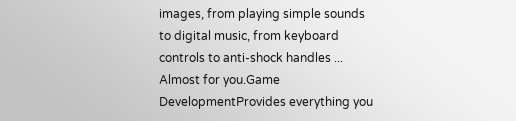images, from playing simple sounds to digital music, from keyboard controls to anti-shock handles ... Almost for you.Game DevelopmentProvides everything you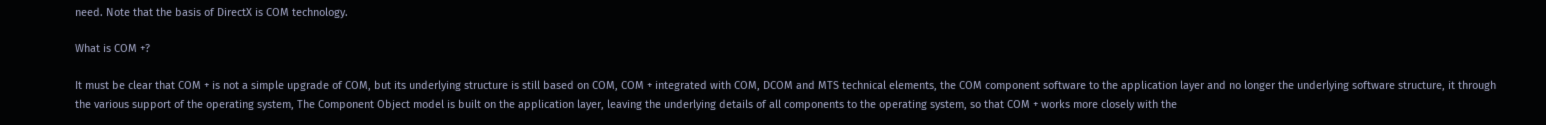need. Note that the basis of DirectX is COM technology.

What is COM +?

It must be clear that COM + is not a simple upgrade of COM, but its underlying structure is still based on COM, COM + integrated with COM, DCOM and MTS technical elements, the COM component software to the application layer and no longer the underlying software structure, it through the various support of the operating system, The Component Object model is built on the application layer, leaving the underlying details of all components to the operating system, so that COM + works more closely with the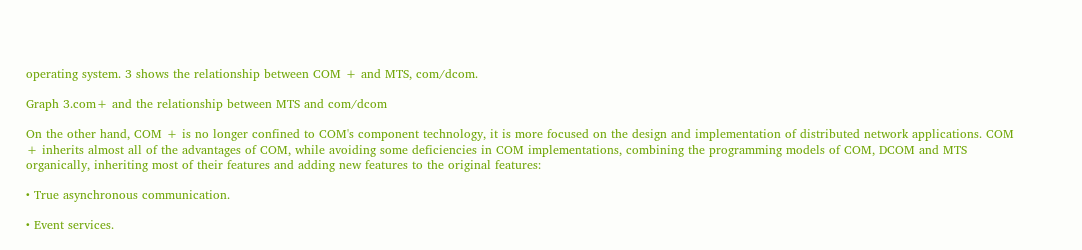operating system. 3 shows the relationship between COM + and MTS, com/dcom.

Graph 3.com+ and the relationship between MTS and com/dcom

On the other hand, COM + is no longer confined to COM's component technology, it is more focused on the design and implementation of distributed network applications. COM + inherits almost all of the advantages of COM, while avoiding some deficiencies in COM implementations, combining the programming models of COM, DCOM and MTS organically, inheriting most of their features and adding new features to the original features:

• True asynchronous communication.

• Event services.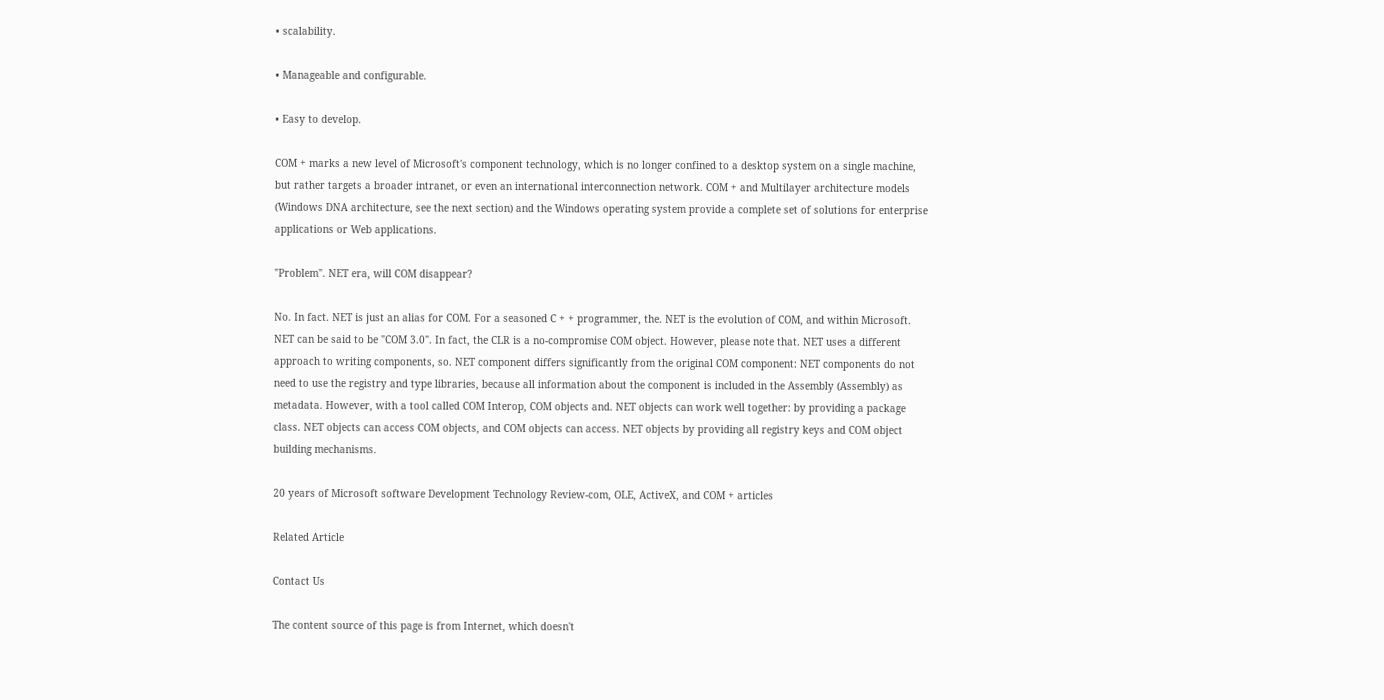• scalability.

• Manageable and configurable.

• Easy to develop.

COM + marks a new level of Microsoft's component technology, which is no longer confined to a desktop system on a single machine, but rather targets a broader intranet, or even an international interconnection network. COM + and Multilayer architecture models (Windows DNA architecture, see the next section) and the Windows operating system provide a complete set of solutions for enterprise applications or Web applications.

"Problem". NET era, will COM disappear?

No. In fact. NET is just an alias for COM. For a seasoned C + + programmer, the. NET is the evolution of COM, and within Microsoft. NET can be said to be "COM 3.0". In fact, the CLR is a no-compromise COM object. However, please note that. NET uses a different approach to writing components, so. NET component differs significantly from the original COM component: NET components do not need to use the registry and type libraries, because all information about the component is included in the Assembly (Assembly) as metadata. However, with a tool called COM Interop, COM objects and. NET objects can work well together: by providing a package class. NET objects can access COM objects, and COM objects can access. NET objects by providing all registry keys and COM object building mechanisms.

20 years of Microsoft software Development Technology Review-com, OLE, ActiveX, and COM + articles

Related Article

Contact Us

The content source of this page is from Internet, which doesn't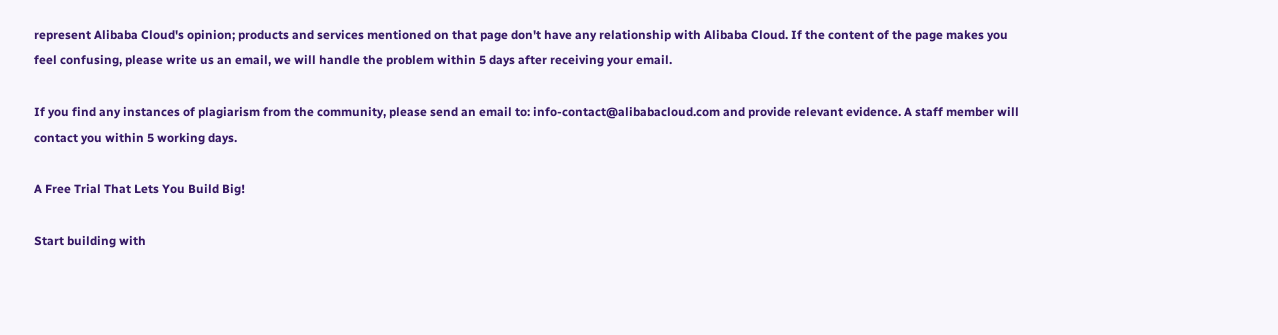represent Alibaba Cloud's opinion; products and services mentioned on that page don't have any relationship with Alibaba Cloud. If the content of the page makes you feel confusing, please write us an email, we will handle the problem within 5 days after receiving your email.

If you find any instances of plagiarism from the community, please send an email to: info-contact@alibabacloud.com and provide relevant evidence. A staff member will contact you within 5 working days.

A Free Trial That Lets You Build Big!

Start building with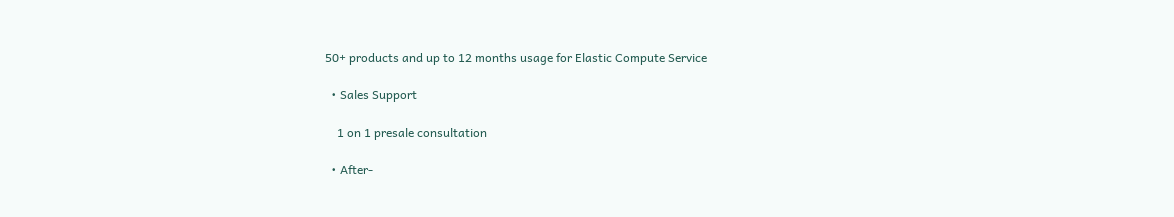50+ products and up to 12 months usage for Elastic Compute Service

  • Sales Support

    1 on 1 presale consultation

  • After-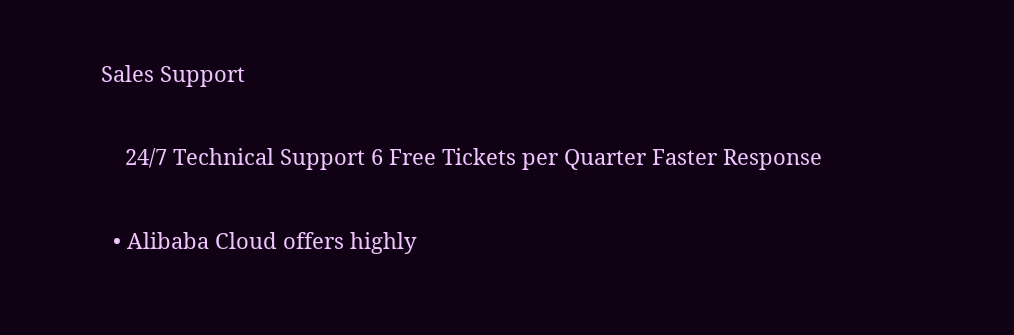Sales Support

    24/7 Technical Support 6 Free Tickets per Quarter Faster Response

  • Alibaba Cloud offers highly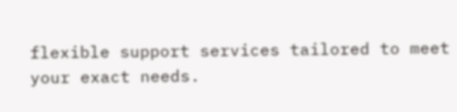flexible support services tailored to meet your exact needs.